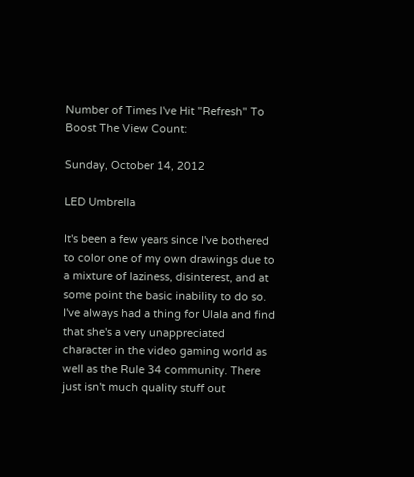Number of Times I've Hit "Refresh" To Boost The View Count:

Sunday, October 14, 2012

LED Umbrella

It's been a few years since I've bothered to color one of my own drawings due to a mixture of laziness, disinterest, and at some point the basic inability to do so. I've always had a thing for Ulala and find that she's a very unappreciated character in the video gaming world as well as the Rule 34 community. There just isn't much quality stuff out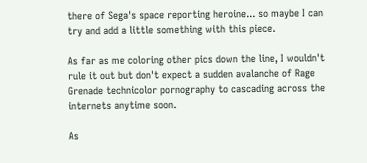there of Sega's space reporting heroine... so maybe I can try and add a little something with this piece.

As far as me coloring other pics down the line, I wouldn't rule it out but don't expect a sudden avalanche of Rage Grenade technicolor pornography to cascading across the internets anytime soon.

As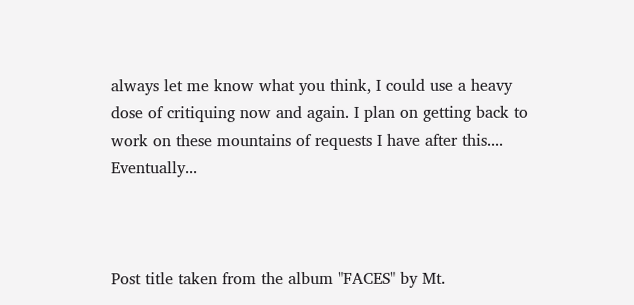always let me know what you think, I could use a heavy dose of critiquing now and again. I plan on getting back to work on these mountains of requests I have after this.... Eventually...



Post title taken from the album "FACES" by Mt.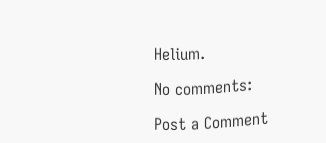Helium.

No comments:

Post a Comment